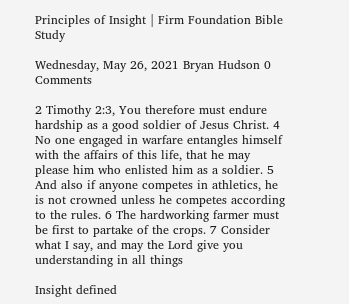Principles of Insight | Firm Foundation Bible Study

Wednesday, May 26, 2021 Bryan Hudson 0 Comments

2 Timothy 2:3, You therefore must endure hardship as a good soldier of Jesus Christ. 4 No one engaged in warfare entangles himself with the affairs of this life, that he may please him who enlisted him as a soldier. 5 And also if anyone competes in athletics, he is not crowned unless he competes according to the rules. 6 The hardworking farmer must be first to partake of the crops. 7 Consider what I say, and may the Lord give you understanding in all things

Insight defined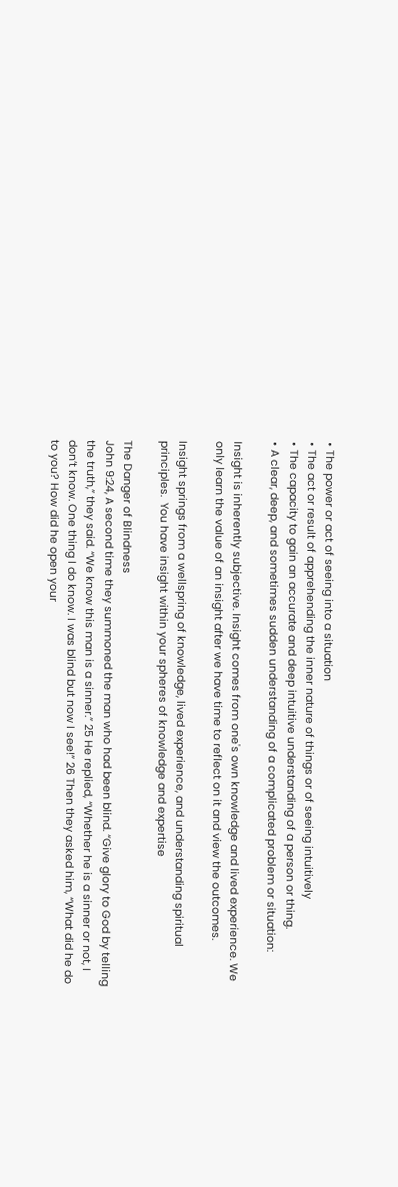• The power or act of seeing into a situation
• The act or result of apprehending the inner nature of things or of seeing intuitively
• The capacity to gain an accurate and deep intuitive understanding of a person or thing.
• A clear, deep, and sometimes sudden understanding of a complicated problem or situation:

Insight is inherently subjective. Insight comes from one's own knowledge and lived experience. We only learn the value of an insight after we have time to reflect on it and view the outcomes.

Insight springs from a wellspring of knowledge, lived experience, and understanding spiritual principles.  You have insight within your spheres of knowledge and expertise

The Danger of Blindness
John 9:24, A second time they summoned the man who had been blind. “Give glory to God by telling the truth,” they said. “We know this man is a sinner.” 25 He replied, “Whether he is a sinner or not, I don’t know. One thing I do know. I was blind but now I see!” 26 Then they asked him, “What did he do to you? How did he open your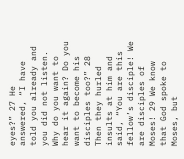eyes?” 27 He answered, “I have told you already and you did not listen. Why do you want to hear it again? Do you want to become his disciples too?” 28 Then they hurled insults at him and said, “You are this fellow’s disciple! We are disciples of Moses! 29 We know that God spoke to Moses, but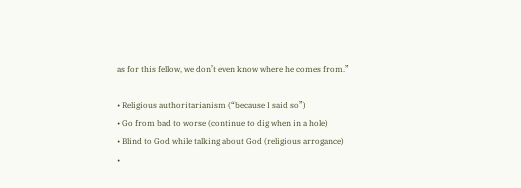as for this fellow, we don’t even know where he comes from.”

• Religious authoritarianism (“because I said so”)
• Go from bad to worse (continue to dig when in a hole)
• Blind to God while talking about God (religious arrogance)
•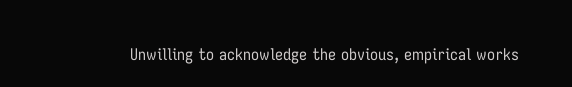Unwilling to acknowledge the obvious, empirical works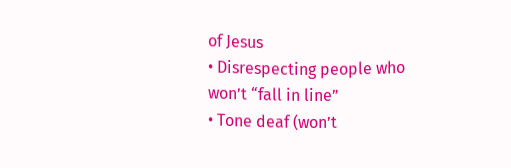of Jesus
• Disrespecting people who won’t “fall in line”
• Tone deaf (won’t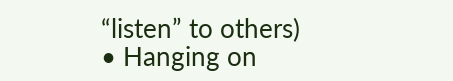“listen” to others)
• Hanging on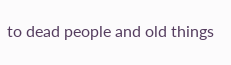to dead people and old things